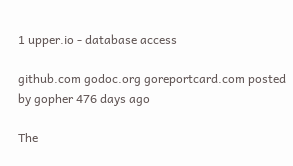1 upper.io - database access

github.com godoc.org goreportcard.com posted by gopher 476 days ago

The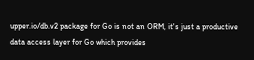upper.io/db.v2 package for Go is not an ORM, it's just a productive data access layer for Go which provides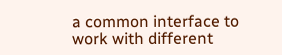a common interface to work with different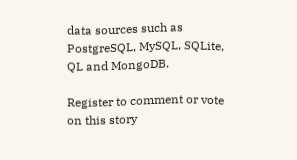data sources such as PostgreSQL, MySQL, SQLite, QL and MongoDB.

Register to comment or vote on this story